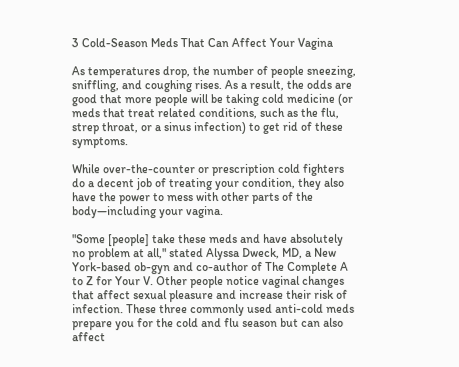3 Cold-Season Meds That Can Affect Your Vagina

As temperatures drop, the number of people sneezing, sniffling, and coughing rises. As a result, the odds are good that more people will be taking cold medicine (or meds that treat related conditions, such as the flu, strep throat, or a sinus infection) to get rid of these symptoms.

While over-the-counter or prescription cold fighters do a decent job of treating your condition, they also have the power to mess with other parts of the body—including your vagina.

"Some [people] take these meds and have absolutely no problem at all," stated Alyssa Dweck, MD, a New York-based ob-gyn and co-author of The Complete A to Z for Your V. Other people notice vaginal changes that affect sexual pleasure and increase their risk of infection. These three commonly used anti-cold meds prepare you for the cold and flu season but can also affect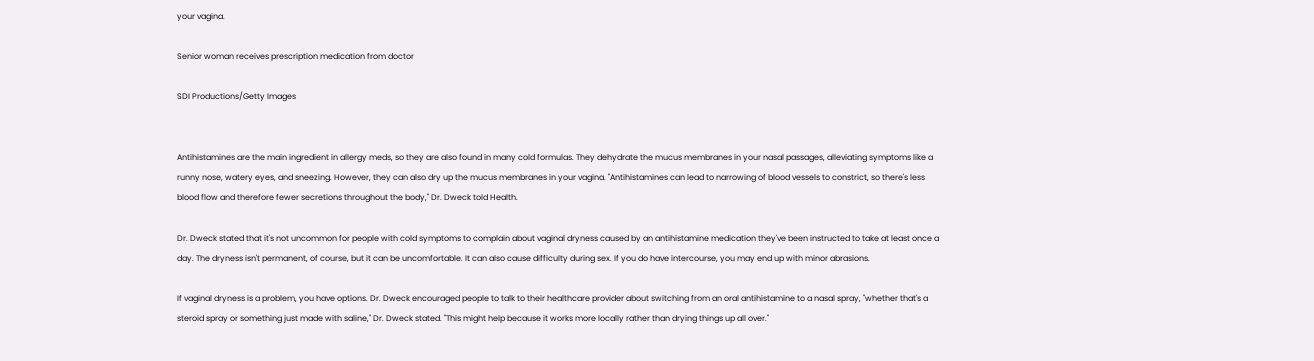your vagina.

Senior woman receives prescription medication from doctor

SDI Productions/Getty Images


Antihistamines are the main ingredient in allergy meds, so they are also found in many cold formulas. They dehydrate the mucus membranes in your nasal passages, alleviating symptoms like a runny nose, watery eyes, and sneezing. However, they can also dry up the mucus membranes in your vagina. "Antihistamines can lead to narrowing of blood vessels to constrict, so there's less blood flow and therefore fewer secretions throughout the body," Dr. Dweck told Health.

Dr. Dweck stated that it's not uncommon for people with cold symptoms to complain about vaginal dryness caused by an antihistamine medication they've been instructed to take at least once a day. The dryness isn't permanent, of course, but it can be uncomfortable. It can also cause difficulty during sex. If you do have intercourse, you may end up with minor abrasions.

If vaginal dryness is a problem, you have options. Dr. Dweck encouraged people to talk to their healthcare provider about switching from an oral antihistamine to a nasal spray, "whether that's a steroid spray or something just made with saline," Dr. Dweck stated. "This might help because it works more locally rather than drying things up all over."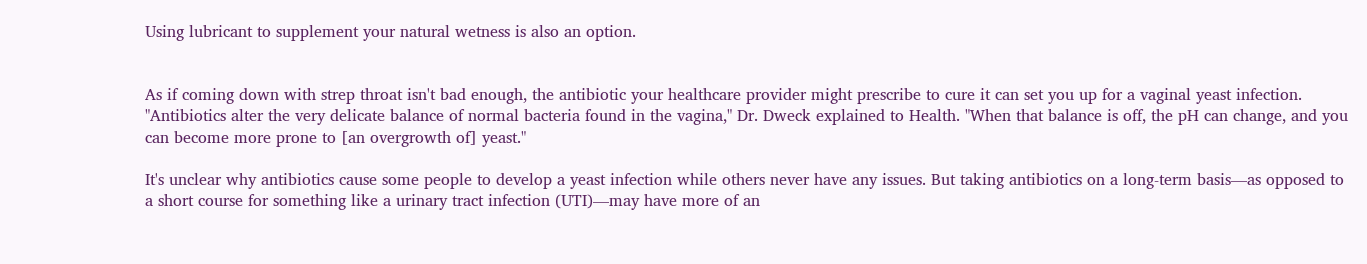Using lubricant to supplement your natural wetness is also an option.


As if coming down with strep throat isn't bad enough, the antibiotic your healthcare provider might prescribe to cure it can set you up for a vaginal yeast infection. "Antibiotics alter the very delicate balance of normal bacteria found in the vagina," Dr. Dweck explained to Health. "When that balance is off, the pH can change, and you can become more prone to [an overgrowth of] yeast."

It's unclear why antibiotics cause some people to develop a yeast infection while others never have any issues. But taking antibiotics on a long-term basis—as opposed to a short course for something like a urinary tract infection (UTI)—may have more of an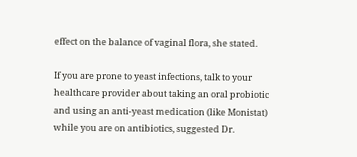effect on the balance of vaginal flora, she stated.

If you are prone to yeast infections, talk to your healthcare provider about taking an oral probiotic and using an anti-yeast medication (like Monistat) while you are on antibiotics, suggested Dr.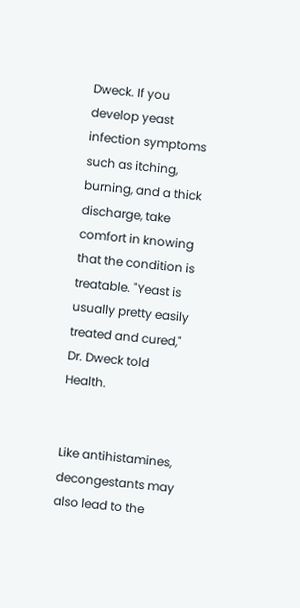Dweck. If you develop yeast infection symptoms such as itching, burning, and a thick discharge, take comfort in knowing that the condition is treatable. "Yeast is usually pretty easily treated and cured," Dr. Dweck told Health.


Like antihistamines, decongestants may also lead to the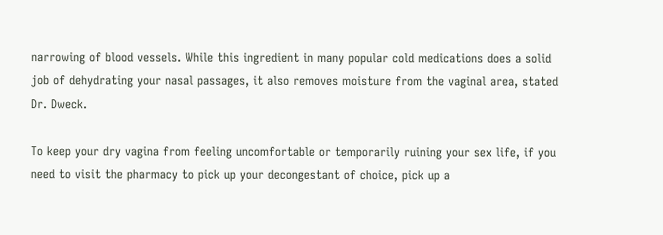narrowing of blood vessels. While this ingredient in many popular cold medications does a solid job of dehydrating your nasal passages, it also removes moisture from the vaginal area, stated Dr. Dweck.

To keep your dry vagina from feeling uncomfortable or temporarily ruining your sex life, if you need to visit the pharmacy to pick up your decongestant of choice, pick up a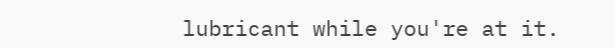lubricant while you're at it.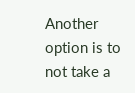Another option is to not take a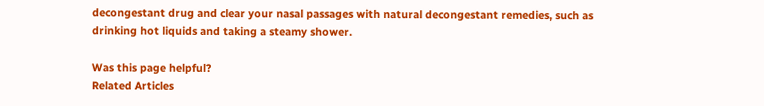decongestant drug and clear your nasal passages with natural decongestant remedies, such as drinking hot liquids and taking a steamy shower.

Was this page helpful?
Related Articles